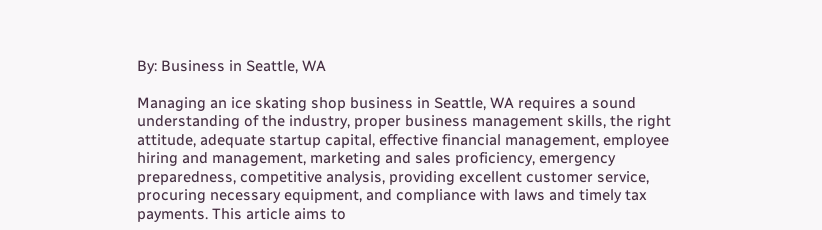By: Business in Seattle, WA

Managing an ice skating shop business in Seattle, WA requires a sound understanding of the industry, proper business management skills, the right attitude, adequate startup capital, effective financial management, employee hiring and management, marketing and sales proficiency, emergency preparedness, competitive analysis, providing excellent customer service, procuring necessary equipment, and compliance with laws and timely tax payments. This article aims to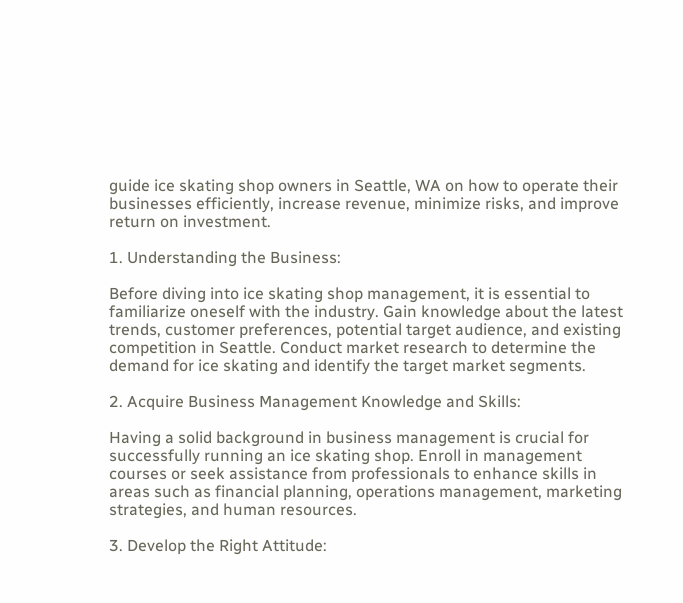guide ice skating shop owners in Seattle, WA on how to operate their businesses efficiently, increase revenue, minimize risks, and improve return on investment.

1. Understanding the Business:

Before diving into ice skating shop management, it is essential to familiarize oneself with the industry. Gain knowledge about the latest trends, customer preferences, potential target audience, and existing competition in Seattle. Conduct market research to determine the demand for ice skating and identify the target market segments.

2. Acquire Business Management Knowledge and Skills:

Having a solid background in business management is crucial for successfully running an ice skating shop. Enroll in management courses or seek assistance from professionals to enhance skills in areas such as financial planning, operations management, marketing strategies, and human resources.

3. Develop the Right Attitude: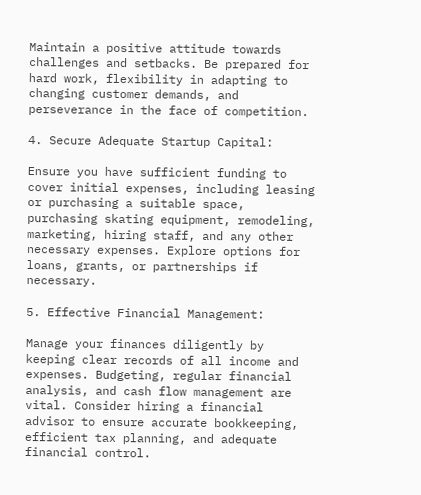Maintain a positive attitude towards challenges and setbacks. Be prepared for hard work, flexibility in adapting to changing customer demands, and perseverance in the face of competition.

4. Secure Adequate Startup Capital:

Ensure you have sufficient funding to cover initial expenses, including leasing or purchasing a suitable space, purchasing skating equipment, remodeling, marketing, hiring staff, and any other necessary expenses. Explore options for loans, grants, or partnerships if necessary.

5. Effective Financial Management:

Manage your finances diligently by keeping clear records of all income and expenses. Budgeting, regular financial analysis, and cash flow management are vital. Consider hiring a financial advisor to ensure accurate bookkeeping, efficient tax planning, and adequate financial control.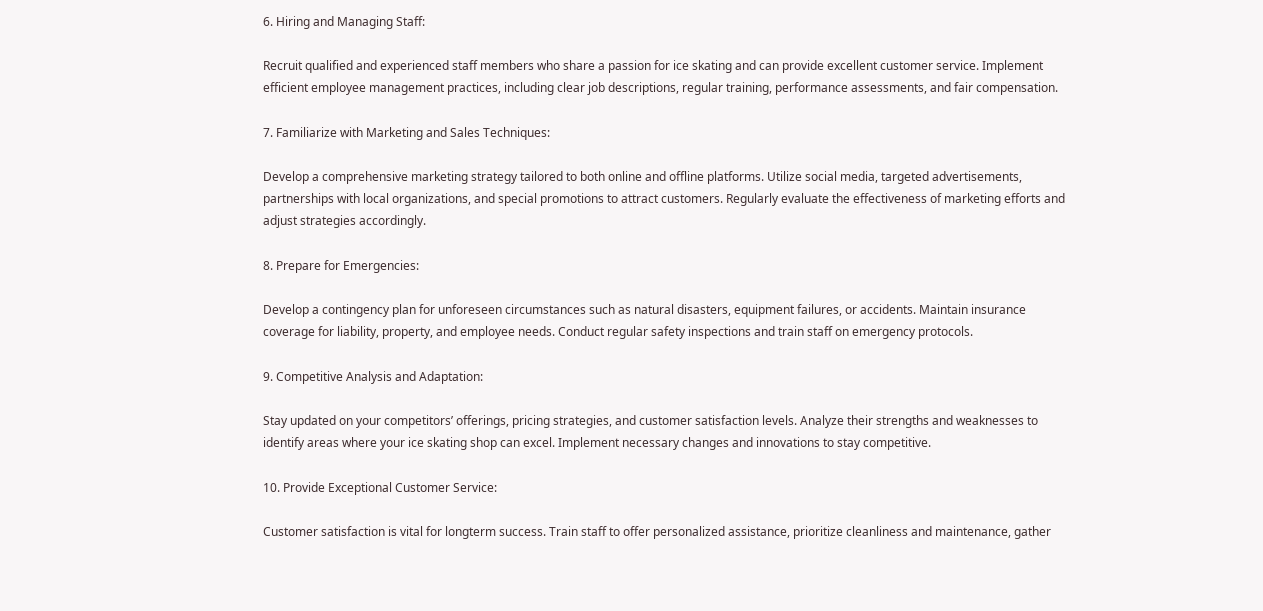6. Hiring and Managing Staff:

Recruit qualified and experienced staff members who share a passion for ice skating and can provide excellent customer service. Implement efficient employee management practices, including clear job descriptions, regular training, performance assessments, and fair compensation.

7. Familiarize with Marketing and Sales Techniques:

Develop a comprehensive marketing strategy tailored to both online and offline platforms. Utilize social media, targeted advertisements, partnerships with local organizations, and special promotions to attract customers. Regularly evaluate the effectiveness of marketing efforts and adjust strategies accordingly.

8. Prepare for Emergencies:

Develop a contingency plan for unforeseen circumstances such as natural disasters, equipment failures, or accidents. Maintain insurance coverage for liability, property, and employee needs. Conduct regular safety inspections and train staff on emergency protocols.

9. Competitive Analysis and Adaptation:

Stay updated on your competitors’ offerings, pricing strategies, and customer satisfaction levels. Analyze their strengths and weaknesses to identify areas where your ice skating shop can excel. Implement necessary changes and innovations to stay competitive.

10. Provide Exceptional Customer Service:

Customer satisfaction is vital for longterm success. Train staff to offer personalized assistance, prioritize cleanliness and maintenance, gather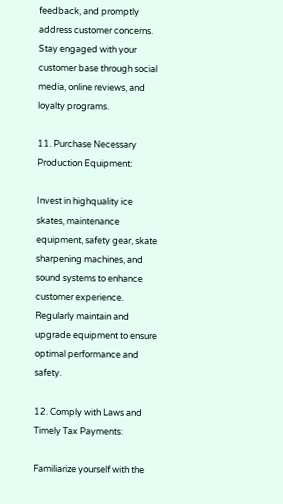feedback, and promptly address customer concerns. Stay engaged with your customer base through social media, online reviews, and loyalty programs.

11. Purchase Necessary Production Equipment:

Invest in highquality ice skates, maintenance equipment, safety gear, skate sharpening machines, and sound systems to enhance customer experience. Regularly maintain and upgrade equipment to ensure optimal performance and safety.

12. Comply with Laws and Timely Tax Payments:

Familiarize yourself with the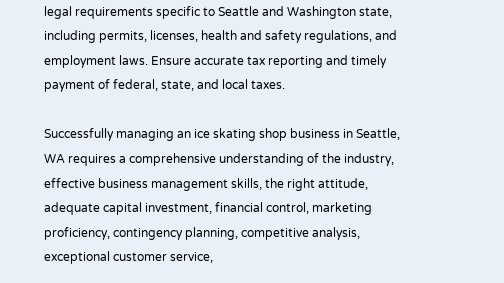legal requirements specific to Seattle and Washington state, including permits, licenses, health and safety regulations, and employment laws. Ensure accurate tax reporting and timely payment of federal, state, and local taxes.

Successfully managing an ice skating shop business in Seattle, WA requires a comprehensive understanding of the industry, effective business management skills, the right attitude, adequate capital investment, financial control, marketing proficiency, contingency planning, competitive analysis, exceptional customer service,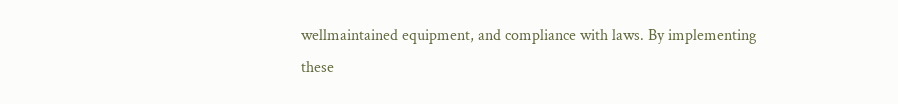wellmaintained equipment, and compliance with laws. By implementing these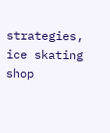strategies, ice skating shop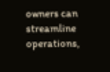owners can streamline operations,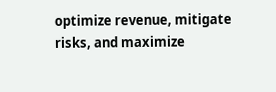optimize revenue, mitigate risks, and maximize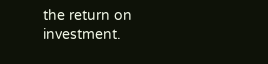the return on investment.